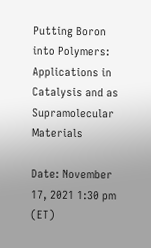Putting Boron into Polymers: Applications in Catalysis and as Supramolecular Materials

Date: November 17, 2021 1:30 pm (ET)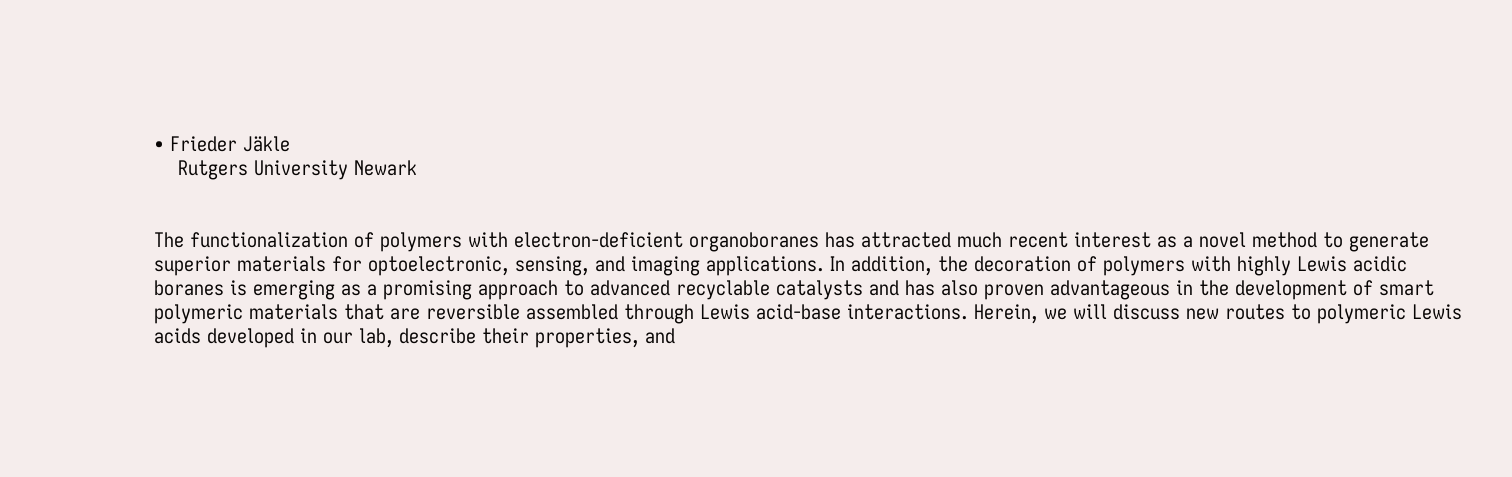• Frieder Jäkle
    Rutgers University Newark


The functionalization of polymers with electron-deficient organoboranes has attracted much recent interest as a novel method to generate superior materials for optoelectronic, sensing, and imaging applications. In addition, the decoration of polymers with highly Lewis acidic boranes is emerging as a promising approach to advanced recyclable catalysts and has also proven advantageous in the development of smart polymeric materials that are reversible assembled through Lewis acid-base interactions. Herein, we will discuss new routes to polymeric Lewis acids developed in our lab, describe their properties, and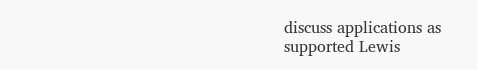discuss applications as supported Lewis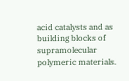acid catalysts and as building blocks of supramolecular polymeric materials.